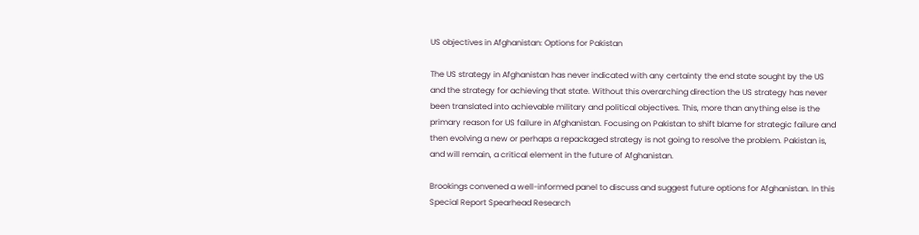US objectives in Afghanistan: Options for Pakistan

The US strategy in Afghanistan has never indicated with any certainty the end state sought by the US and the strategy for achieving that state. Without this overarching direction the US strategy has never been translated into achievable military and political objectives. This, more than anything else is the primary reason for US failure in Afghanistan. Focusing on Pakistan to shift blame for strategic failure and then evolving a new or perhaps a repackaged strategy is not going to resolve the problem. Pakistan is, and will remain, a critical element in the future of Afghanistan.

Brookings convened a well-informed panel to discuss and suggest future options for Afghanistan. In this Special Report Spearhead Research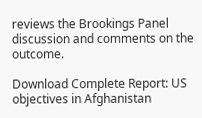reviews the Brookings Panel discussion and comments on the outcome.

Download Complete Report: US objectives in Afghanistan